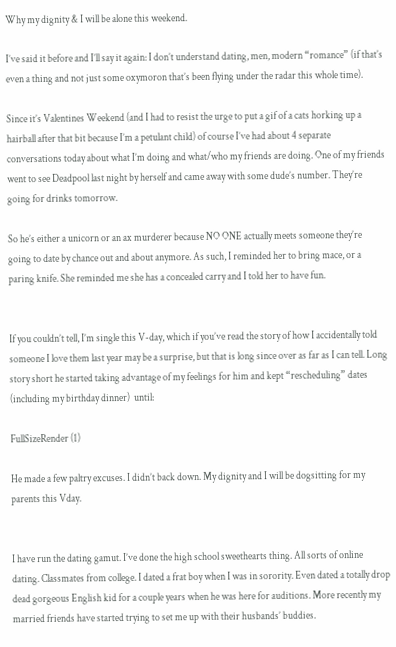Why my dignity & I will be alone this weekend.

I’ve said it before and I’ll say it again: I don’t understand dating, men, modern “romance” (if that’s even a thing and not just some oxymoron that’s been flying under the radar this whole time).

Since it’s Valentines Weekend (and I had to resist the urge to put a gif of a cats horking up a hairball after that bit because I’m a petulant child) of course I’ve had about 4 separate conversations today about what I’m doing and what/who my friends are doing. One of my friends went to see Deadpool last night by herself and came away with some dude’s number. They’re going for drinks tomorrow.

So he’s either a unicorn or an ax murderer because NO ONE actually meets someone they’re going to date by chance out and about anymore. As such, I reminded her to bring mace, or a paring knife. She reminded me she has a concealed carry and I told her to have fun.


If you couldn’t tell, I’m single this V-day, which if you’ve read the story of how I accidentally told someone I love them last year may be a surprise, but that is long since over as far as I can tell. Long story short he started taking advantage of my feelings for him and kept “rescheduling” dates (including my birthday dinner)  until:

FullSizeRender (1)

He made a few paltry excuses. I didn’t back down. My dignity and I will be dogsitting for my parents this Vday.


I have run the dating gamut. I’ve done the high school sweethearts thing. All sorts of online dating. Classmates from college. I dated a frat boy when I was in sorority. Even dated a totally drop dead gorgeous English kid for a couple years when he was here for auditions. More recently my married friends have started trying to set me up with their husbands’ buddies.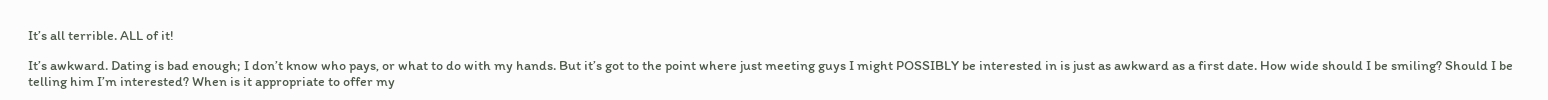It’s all terrible. ALL of it!

It’s awkward. Dating is bad enough; I don’t know who pays, or what to do with my hands. But it’s got to the point where just meeting guys I might POSSIBLY be interested in is just as awkward as a first date. How wide should I be smiling? Should I be telling him I’m interested? When is it appropriate to offer my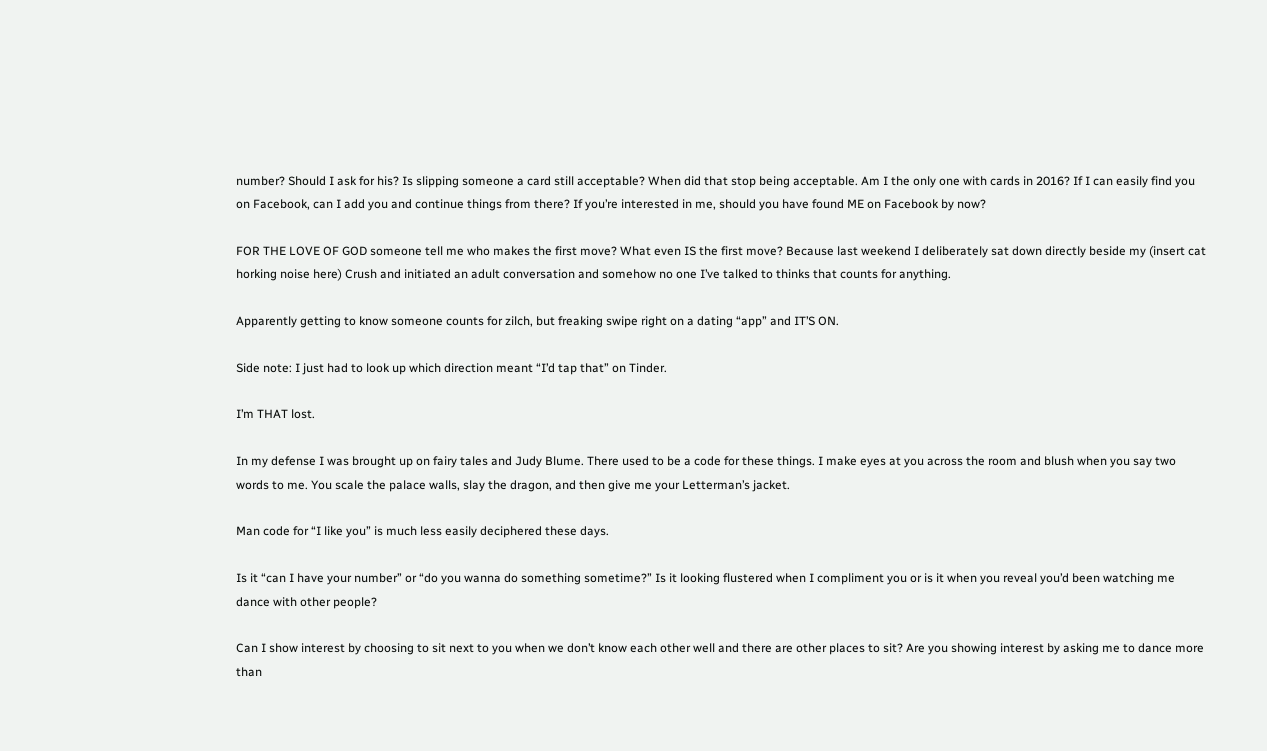number? Should I ask for his? Is slipping someone a card still acceptable? When did that stop being acceptable. Am I the only one with cards in 2016? If I can easily find you on Facebook, can I add you and continue things from there? If you’re interested in me, should you have found ME on Facebook by now?

FOR THE LOVE OF GOD someone tell me who makes the first move? What even IS the first move? Because last weekend I deliberately sat down directly beside my (insert cat horking noise here) Crush and initiated an adult conversation and somehow no one I’ve talked to thinks that counts for anything.

Apparently getting to know someone counts for zilch, but freaking swipe right on a dating “app” and IT’S ON.

Side note: I just had to look up which direction meant “I’d tap that” on Tinder.

I’m THAT lost.

In my defense I was brought up on fairy tales and Judy Blume. There used to be a code for these things. I make eyes at you across the room and blush when you say two words to me. You scale the palace walls, slay the dragon, and then give me your Letterman’s jacket.

Man code for “I like you” is much less easily deciphered these days.

Is it “can I have your number” or “do you wanna do something sometime?” Is it looking flustered when I compliment you or is it when you reveal you’d been watching me dance with other people?

Can I show interest by choosing to sit next to you when we don’t know each other well and there are other places to sit? Are you showing interest by asking me to dance more than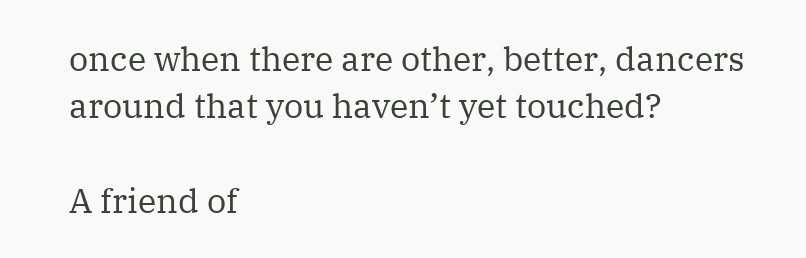once when there are other, better, dancers around that you haven’t yet touched?

A friend of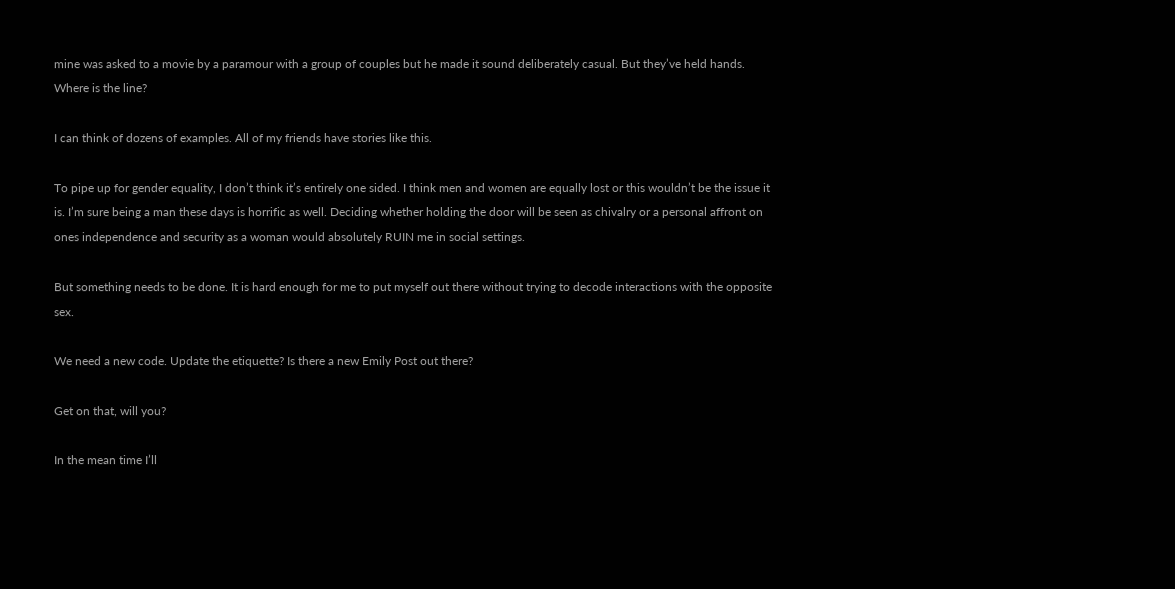mine was asked to a movie by a paramour with a group of couples but he made it sound deliberately casual. But they’ve held hands. Where is the line?

I can think of dozens of examples. All of my friends have stories like this.

To pipe up for gender equality, I don’t think it’s entirely one sided. I think men and women are equally lost or this wouldn’t be the issue it is. I’m sure being a man these days is horrific as well. Deciding whether holding the door will be seen as chivalry or a personal affront on ones independence and security as a woman would absolutely RUIN me in social settings.

But something needs to be done. It is hard enough for me to put myself out there without trying to decode interactions with the opposite sex.

We need a new code. Update the etiquette? Is there a new Emily Post out there?

Get on that, will you?

In the mean time I’ll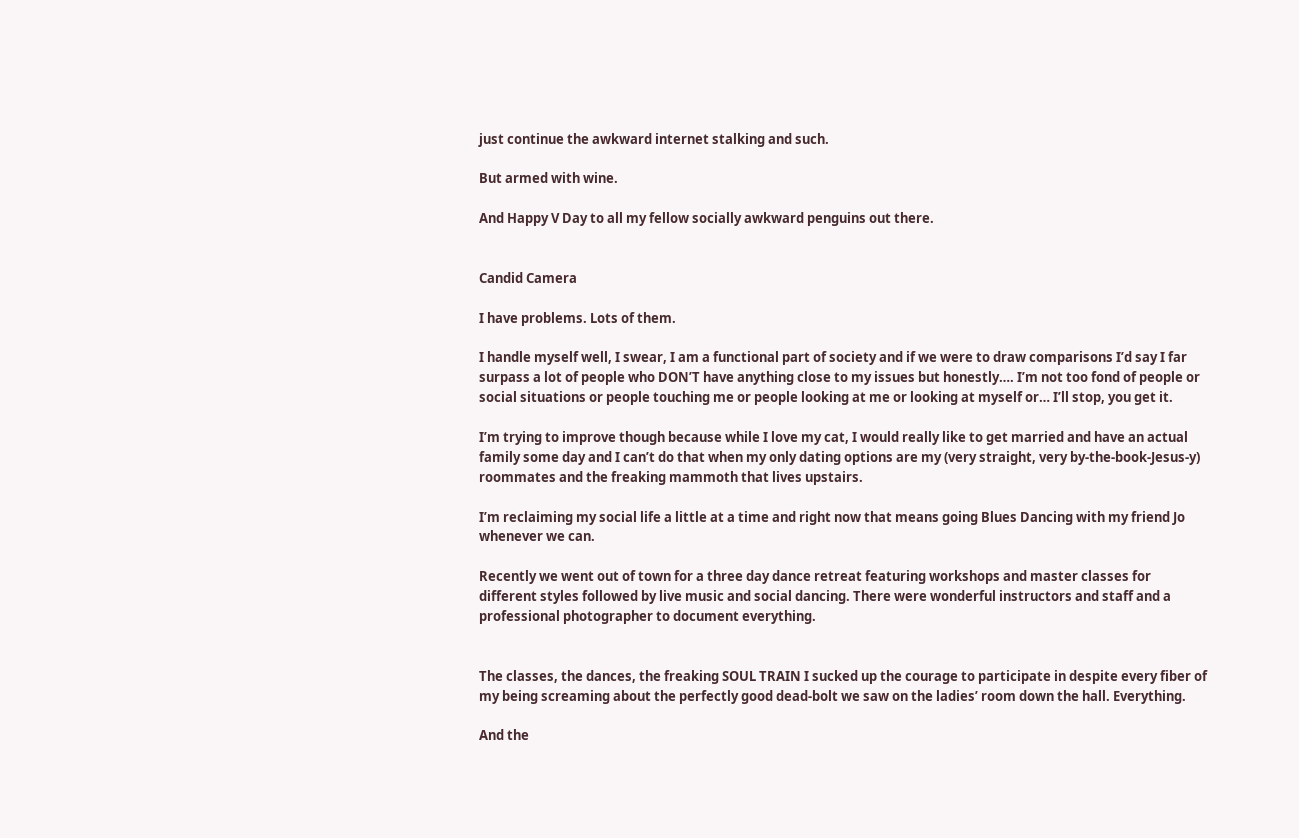just continue the awkward internet stalking and such.

But armed with wine.

And Happy V Day to all my fellow socially awkward penguins out there.


Candid Camera

I have problems. Lots of them.

I handle myself well, I swear, I am a functional part of society and if we were to draw comparisons I’d say I far surpass a lot of people who DON’T have anything close to my issues but honestly…. I’m not too fond of people or social situations or people touching me or people looking at me or looking at myself or… I’ll stop, you get it.

I’m trying to improve though because while I love my cat, I would really like to get married and have an actual family some day and I can’t do that when my only dating options are my (very straight, very by-the-book-Jesus-y) roommates and the freaking mammoth that lives upstairs.

I’m reclaiming my social life a little at a time and right now that means going Blues Dancing with my friend Jo whenever we can.

Recently we went out of town for a three day dance retreat featuring workshops and master classes for different styles followed by live music and social dancing. There were wonderful instructors and staff and a professional photographer to document everything.


The classes, the dances, the freaking SOUL TRAIN I sucked up the courage to participate in despite every fiber of my being screaming about the perfectly good dead-bolt we saw on the ladies’ room down the hall. Everything.

And the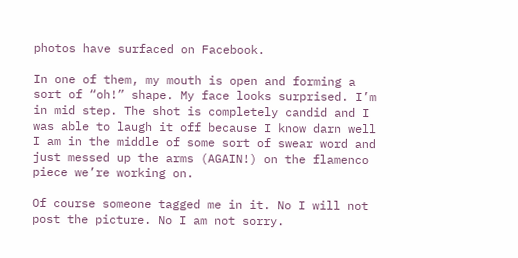photos have surfaced on Facebook.

In one of them, my mouth is open and forming a sort of “oh!” shape. My face looks surprised. I’m in mid step. The shot is completely candid and I was able to laugh it off because I know darn well I am in the middle of some sort of swear word and just messed up the arms (AGAIN!) on the flamenco piece we’re working on.

Of course someone tagged me in it. No I will not post the picture. No I am not sorry.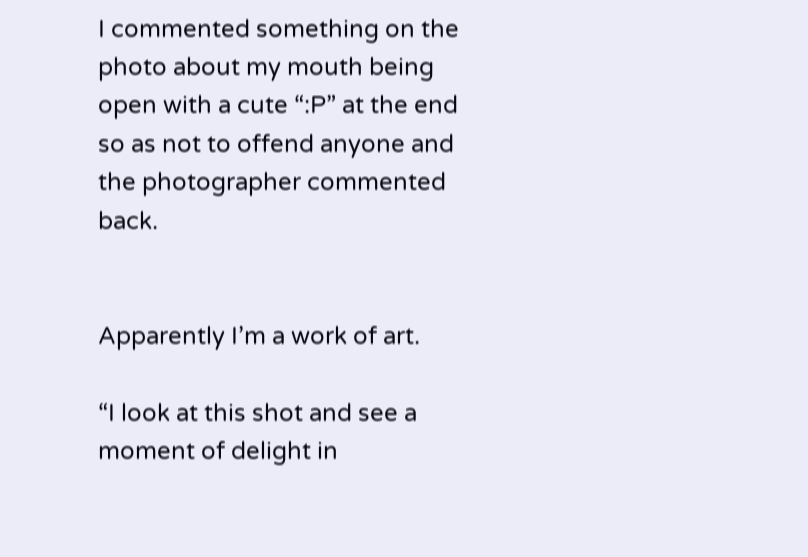I commented something on the photo about my mouth being open with a cute “:P” at the end so as not to offend anyone and the photographer commented back.


Apparently I’m a work of art.

“I look at this shot and see a moment of delight in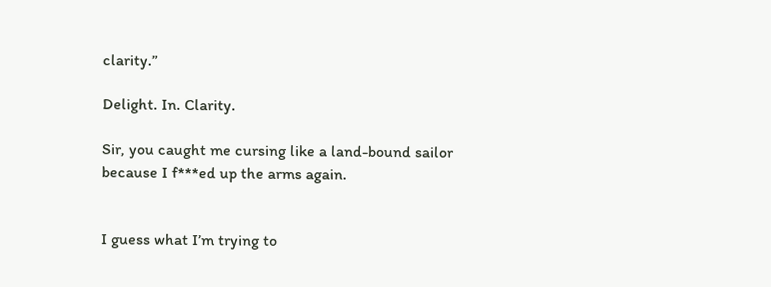clarity.”

Delight. In. Clarity.

Sir, you caught me cursing like a land-bound sailor because I f***ed up the arms again.


I guess what I’m trying to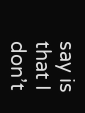say is that I don’t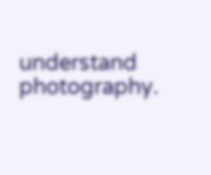understand photography.